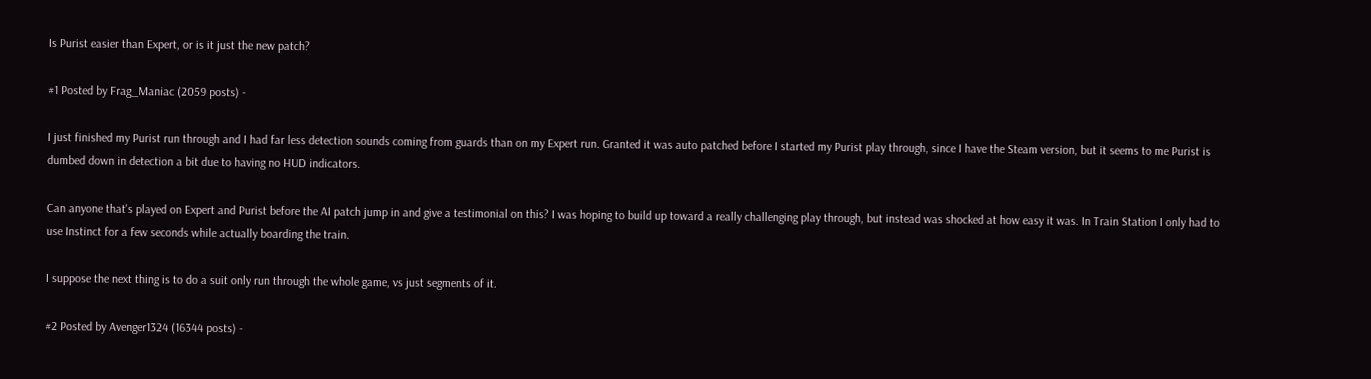Is Purist easier than Expert, or is it just the new patch?

#1 Posted by Frag_Maniac (2059 posts) -

I just finished my Purist run through and I had far less detection sounds coming from guards than on my Expert run. Granted it was auto patched before I started my Purist play through, since I have the Steam version, but it seems to me Purist is dumbed down in detection a bit due to having no HUD indicators.

Can anyone that's played on Expert and Purist before the AI patch jump in and give a testimonial on this? I was hoping to build up toward a really challenging play through, but instead was shocked at how easy it was. In Train Station I only had to use Instinct for a few seconds while actually boarding the train.

I suppose the next thing is to do a suit only run through the whole game, vs just segments of it.

#2 Posted by Avenger1324 (16344 posts) -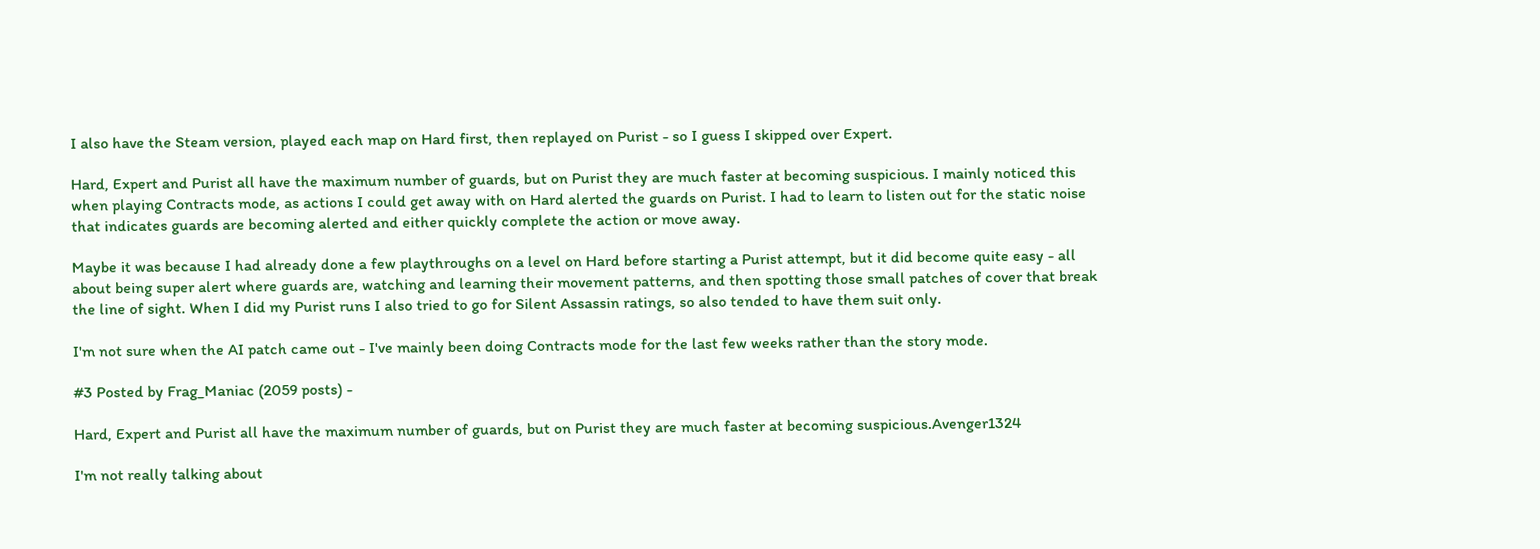I also have the Steam version, played each map on Hard first, then replayed on Purist - so I guess I skipped over Expert.

Hard, Expert and Purist all have the maximum number of guards, but on Purist they are much faster at becoming suspicious. I mainly noticed this when playing Contracts mode, as actions I could get away with on Hard alerted the guards on Purist. I had to learn to listen out for the static noise that indicates guards are becoming alerted and either quickly complete the action or move away.

Maybe it was because I had already done a few playthroughs on a level on Hard before starting a Purist attempt, but it did become quite easy - all about being super alert where guards are, watching and learning their movement patterns, and then spotting those small patches of cover that break the line of sight. When I did my Purist runs I also tried to go for Silent Assassin ratings, so also tended to have them suit only.

I'm not sure when the AI patch came out - I've mainly been doing Contracts mode for the last few weeks rather than the story mode.

#3 Posted by Frag_Maniac (2059 posts) -

Hard, Expert and Purist all have the maximum number of guards, but on Purist they are much faster at becoming suspicious.Avenger1324

I'm not really talking about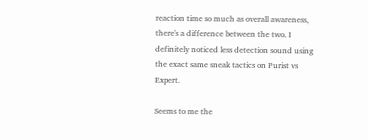reaction time so much as overall awareness, there's a difference between the two. I definitely noticed less detection sound using the exact same sneak tactics on Purist vs Expert.

Seems to me the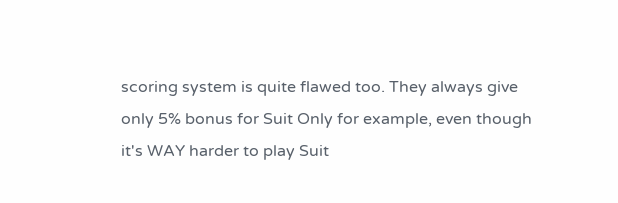scoring system is quite flawed too. They always give only 5% bonus for Suit Only for example, even though it's WAY harder to play Suit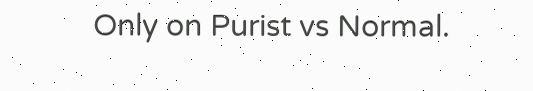Only on Purist vs Normal.